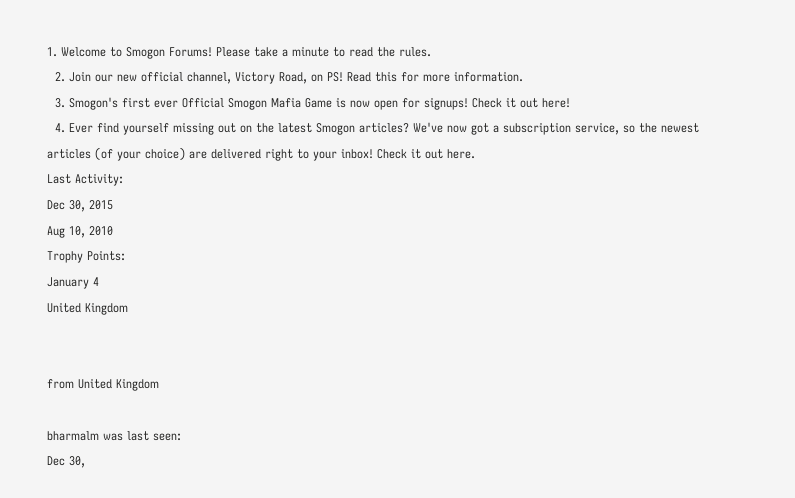1. Welcome to Smogon Forums! Please take a minute to read the rules.
  2. Join our new official channel, Victory Road, on PS! Read this for more information.
  3. Smogon's first ever Official Smogon Mafia Game is now open for signups! Check it out here!
  4. Ever find yourself missing out on the latest Smogon articles? We've now got a subscription service, so the newest articles (of your choice) are delivered right to your inbox! Check it out here.
Last Activity:
Dec 30, 2015
Aug 10, 2010
Trophy Points:
January 4
United Kingdom


from United Kingdom

bharmalm was last seen:
Dec 30,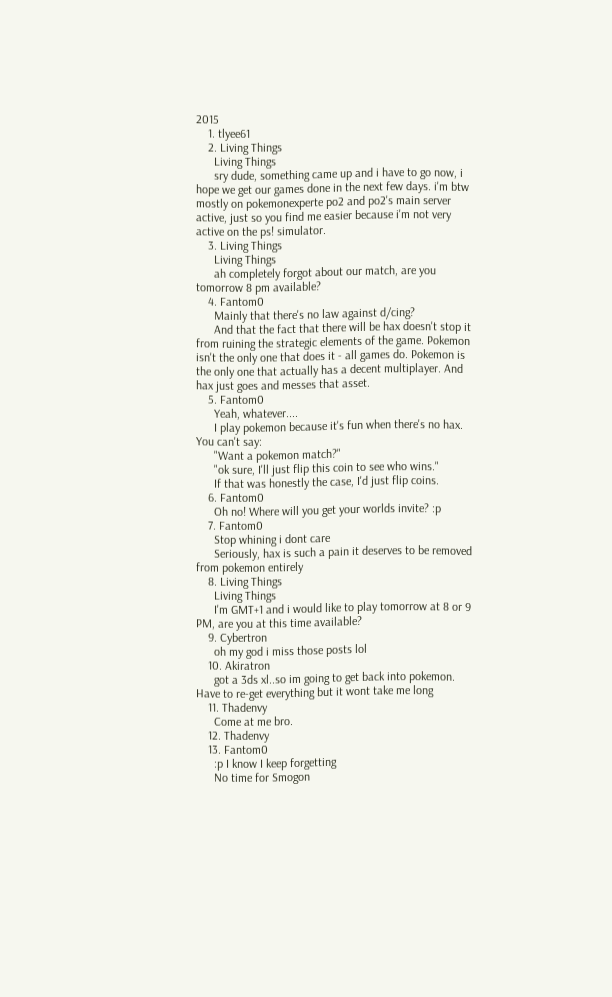2015
    1. tlyee61
    2. Living Things
      Living Things
      sry dude, something came up and i have to go now, i hope we get our games done in the next few days. i'm btw mostly on pokemonexperte po2 and po2's main server active, just so you find me easier because i'm not very active on the ps! simulator.
    3. Living Things
      Living Things
      ah completely forgot about our match, are you tomorrow 8 pm available?
    4. Fantom0
      Mainly that there's no law against d/cing?
      And that the fact that there will be hax doesn't stop it from ruining the strategic elements of the game. Pokemon isn't the only one that does it - all games do. Pokemon is the only one that actually has a decent multiplayer. And hax just goes and messes that asset.
    5. Fantom0
      Yeah, whatever....
      I play pokemon because it's fun when there's no hax. You can't say:
      "Want a pokemon match?"
      "ok sure, I'll just flip this coin to see who wins."
      If that was honestly the case, I'd just flip coins.
    6. Fantom0
      Oh no! Where will you get your worlds invite? :p
    7. Fantom0
      Stop whining i dont care
      Seriously, hax is such a pain it deserves to be removed from pokemon entirely
    8. Living Things
      Living Things
      I'm GMT+1 and i would like to play tomorrow at 8 or 9 PM, are you at this time available?
    9. Cybertron
      oh my god i miss those posts lol
    10. Akiratron
      got a 3ds xl..so im going to get back into pokemon. Have to re-get everything but it wont take me long
    11. Thadenvy
      Come at me bro.
    12. Thadenvy
    13. Fantom0
      :p I know I keep forgetting
      No time for Smogon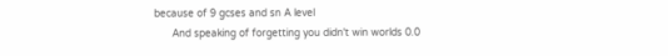because of 9 gcses and sn A level
      And speaking of forgetting you didn't win worlds 0.0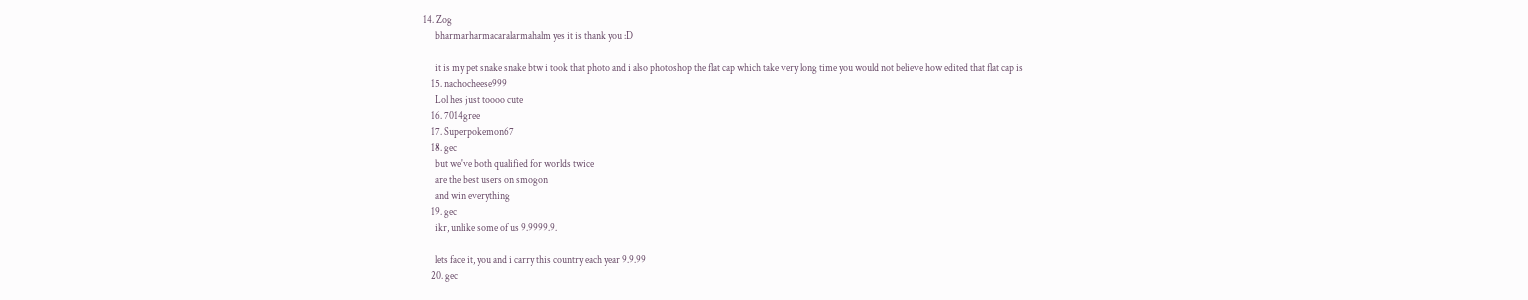14. Zog
      bharmarharmacaralarmahalm yes it is thank you :D

      it is my pet snake snake btw i took that photo and i also photoshop the flat cap which take very long time you would not believe how edited that flat cap is
    15. nachocheese999
      Lol hes just toooo cute
    16. 7014gree
    17. Superpokemon67
    18. gec
      but we've both qualified for worlds twice
      are the best users on smogon
      and win everything
    19. gec
      ikr, unlike some of us 9.9999.9.

      lets face it, you and i carry this country each year 9.9.99
    20. gec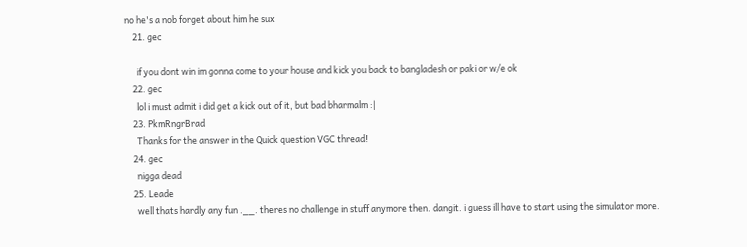no he's a nob forget about him he sux
    21. gec

      if you dont win im gonna come to your house and kick you back to bangladesh or paki or w/e ok
    22. gec
      lol i must admit i did get a kick out of it, but bad bharmalm :|
    23. PkmRngrBrad
      Thanks for the answer in the Quick question VGC thread!
    24. gec
      nigga dead
    25. Leade
      well thats hardly any fun .__. theres no challenge in stuff anymore then. dangit. i guess ill have to start using the simulator more.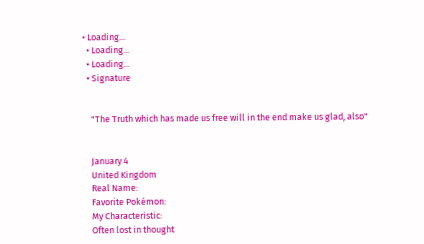• Loading...
  • Loading...
  • Loading...
  • Signature


    "The Truth which has made us free will in the end make us glad, also"


    January 4
    United Kingdom
    Real Name:
    Favorite Pokémon:
    My Characteristic:
    Often lost in thought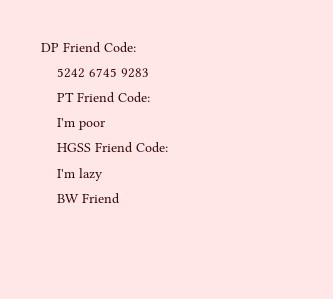DP Friend Code:
    5242 6745 9283
    PT Friend Code:
    I'm poor
    HGSS Friend Code:
    I'm lazy
    BW Friend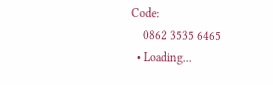Code:
    0862 3535 6465
  • Loading...